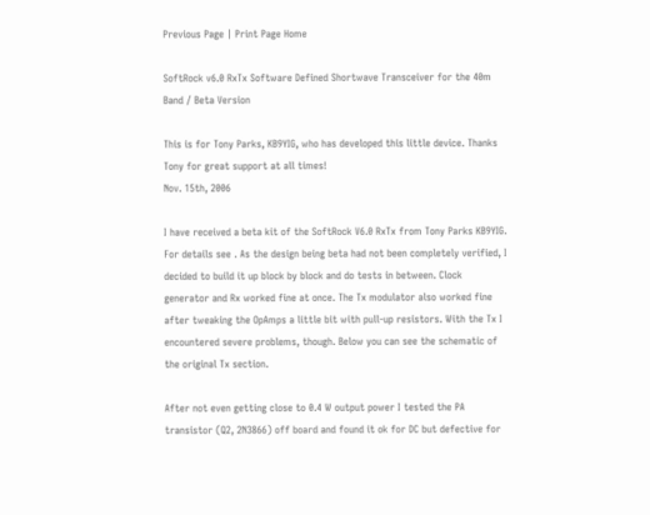Previous Page | Print Page Home

SoftRock v6.0 RxTx Software Defined Shortwave Transceiver for the 40m Band / Beta Version

This is for Tony Parks, KB9YIG, who has developed this little device. Thanks Tony for great support at all times!
Nov. 15th, 2006

I have received a beta kit of the SoftRock V6.0 RxTx from Tony Parks KB9YIG. For details see . As the design being beta had not been completely verified, I decided to build it up block by block and do tests in between. Clock generator and Rx worked fine at once. The Tx modulator also worked fine after tweaking the OpAmps a little bit with pull-up resistors. With the Tx I encountered severe problems, though. Below you can see the schematic of the original Tx section.

After not even getting close to 0.4 W output power I tested the PA transistor (Q2, 2N3866) off board and found it ok for DC but defective for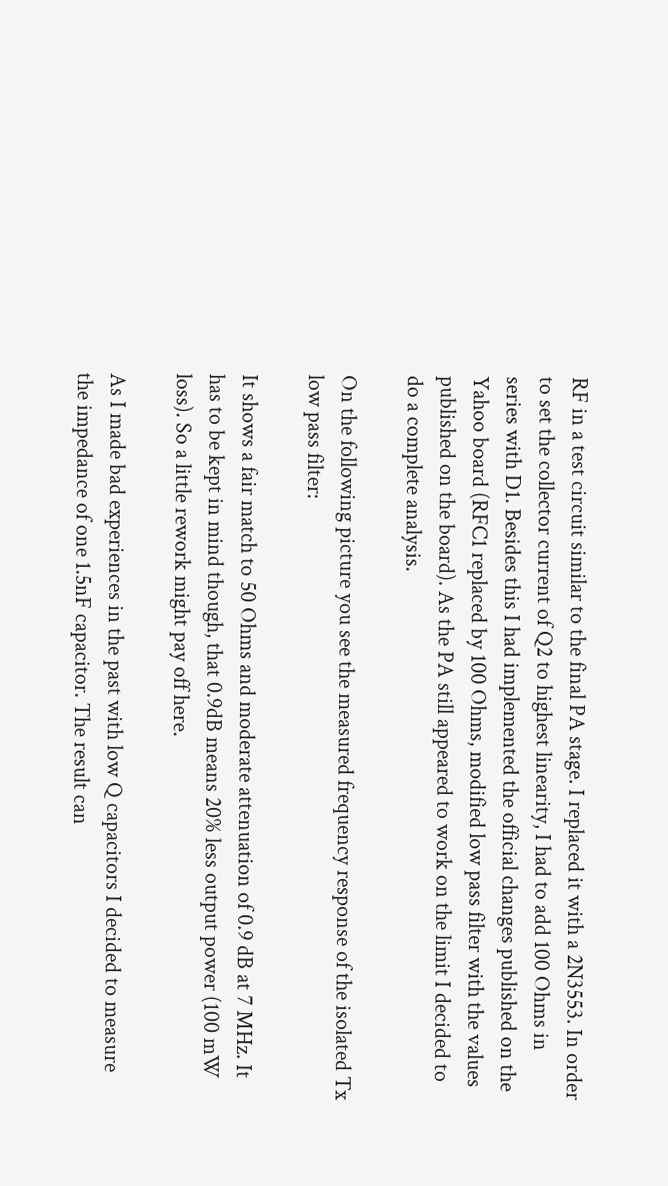RF in a test circuit similar to the final PA stage. I replaced it with a 2N3553. In order to set the collector current of Q2 to highest linearity, I had to add 100 Ohms in series with D1. Besides this I had implemented the official changes published on the Yahoo board (RFC1 replaced by 100 Ohms, modified low pass filter with the values published on the board). As the PA still appeared to work on the limit I decided to do a complete analysis.

On the following picture you see the measured frequency response of the isolated Tx low pass filter:

It shows a fair match to 50 Ohms and moderate attenuation of 0.9 dB at 7 MHz. It has to be kept in mind though, that 0.9dB means 20% less output power (100 mW loss). So a little rework might pay off here.

As I made bad experiences in the past with low Q capacitors I decided to measure the impedance of one 1.5nF capacitor. The result can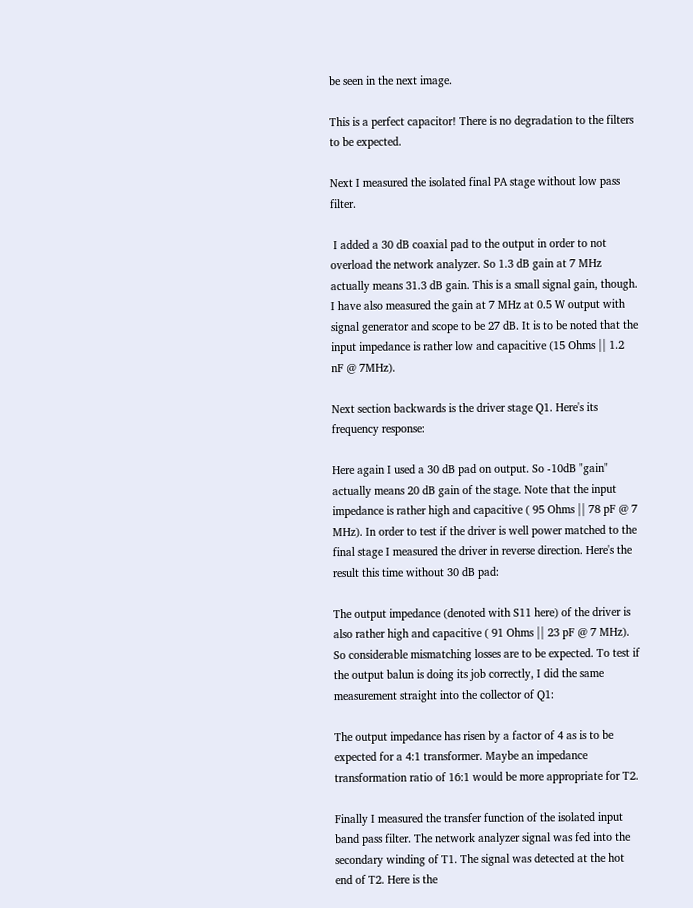be seen in the next image.

This is a perfect capacitor! There is no degradation to the filters to be expected.

Next I measured the isolated final PA stage without low pass filter.

 I added a 30 dB coaxial pad to the output in order to not overload the network analyzer. So 1.3 dB gain at 7 MHz actually means 31.3 dB gain. This is a small signal gain, though.  I have also measured the gain at 7 MHz at 0.5 W output with signal generator and scope to be 27 dB. It is to be noted that the input impedance is rather low and capacitive (15 Ohms || 1.2  nF @ 7MHz).

Next section backwards is the driver stage Q1. Here's its frequency response:

Here again I used a 30 dB pad on output. So -10dB "gain" actually means 20 dB gain of the stage. Note that the input impedance is rather high and capacitive ( 95 Ohms || 78 pF @ 7 MHz). In order to test if the driver is well power matched to the final stage I measured the driver in reverse direction. Here's the result this time without 30 dB pad:

The output impedance (denoted with S11 here) of the driver is also rather high and capacitive ( 91 Ohms || 23 pF @ 7 MHz). So considerable mismatching losses are to be expected. To test if the output balun is doing its job correctly, I did the same measurement straight into the collector of Q1:

The output impedance has risen by a factor of 4 as is to be expected for a 4:1 transformer. Maybe an impedance  transformation ratio of 16:1 would be more appropriate for T2.

Finally I measured the transfer function of the isolated input band pass filter. The network analyzer signal was fed into the secondary winding of T1. The signal was detected at the hot end of T2. Here is the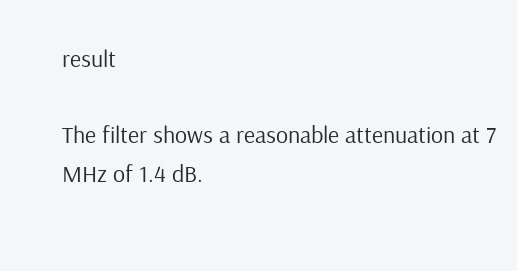result

The filter shows a reasonable attenuation at 7 MHz of 1.4 dB.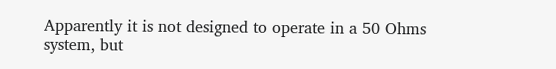Apparently it is not designed to operate in a 50 Ohms system, but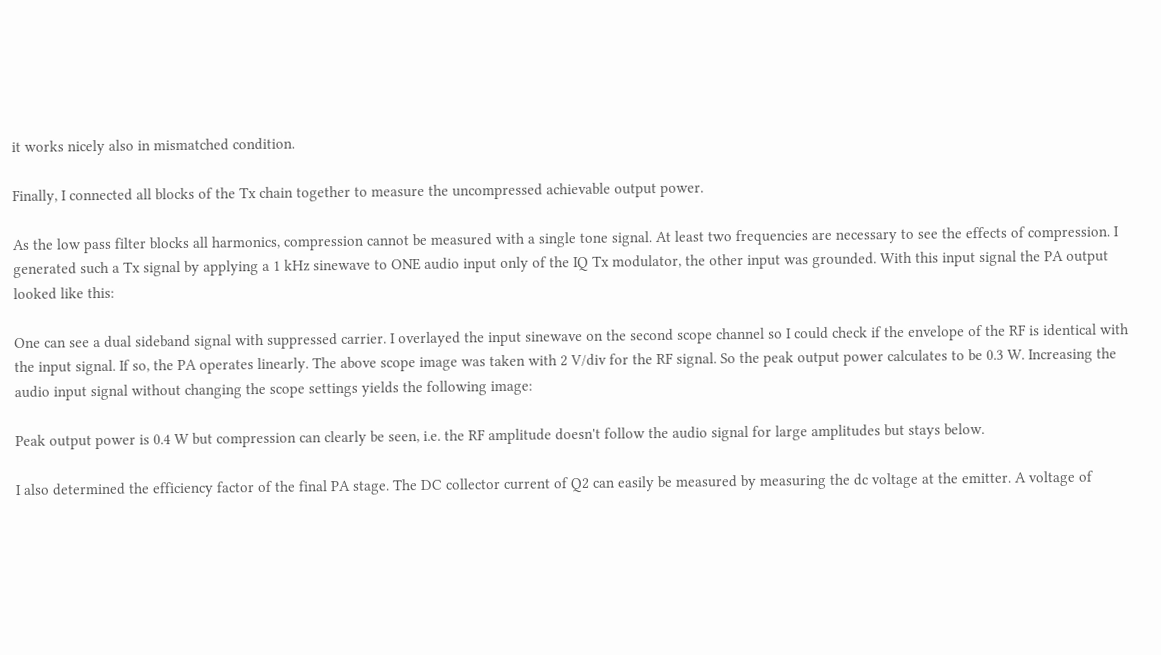it works nicely also in mismatched condition.

Finally, I connected all blocks of the Tx chain together to measure the uncompressed achievable output power.

As the low pass filter blocks all harmonics, compression cannot be measured with a single tone signal. At least two frequencies are necessary to see the effects of compression. I generated such a Tx signal by applying a 1 kHz sinewave to ONE audio input only of the IQ Tx modulator, the other input was grounded. With this input signal the PA output looked like this:

One can see a dual sideband signal with suppressed carrier. I overlayed the input sinewave on the second scope channel so I could check if the envelope of the RF is identical with the input signal. If so, the PA operates linearly. The above scope image was taken with 2 V/div for the RF signal. So the peak output power calculates to be 0.3 W. Increasing the audio input signal without changing the scope settings yields the following image:

Peak output power is 0.4 W but compression can clearly be seen, i.e. the RF amplitude doesn't follow the audio signal for large amplitudes but stays below.

I also determined the efficiency factor of the final PA stage. The DC collector current of Q2 can easily be measured by measuring the dc voltage at the emitter. A voltage of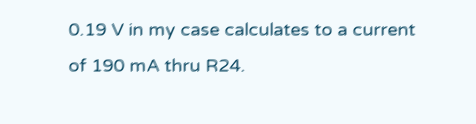0.19 V in my case calculates to a current of 190 mA thru R24.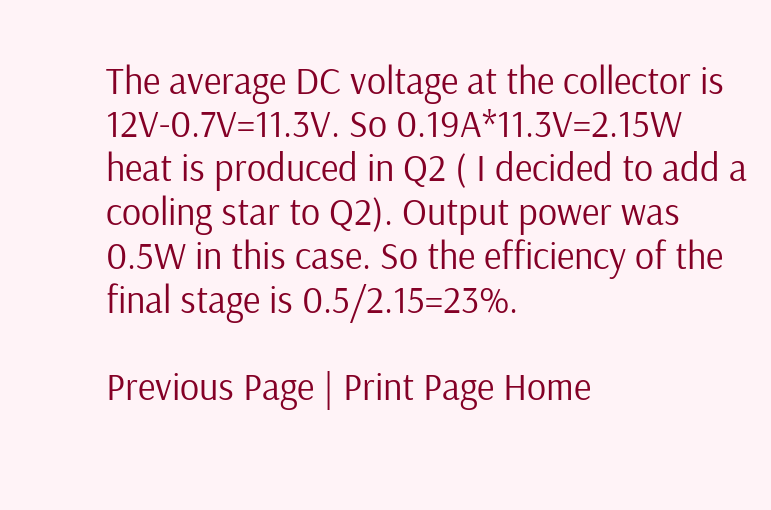The average DC voltage at the collector is 12V-0.7V=11.3V. So 0.19A*11.3V=2.15W heat is produced in Q2 ( I decided to add a cooling star to Q2). Output power was 0.5W in this case. So the efficiency of the final stage is 0.5/2.15=23%.

Previous Page | Print Page Home